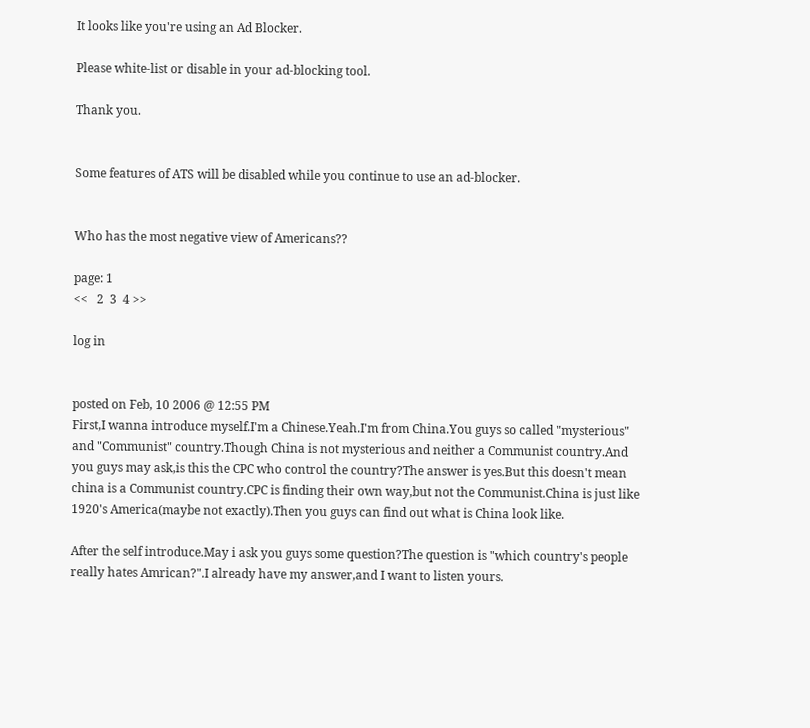It looks like you're using an Ad Blocker.

Please white-list or disable in your ad-blocking tool.

Thank you.


Some features of ATS will be disabled while you continue to use an ad-blocker.


Who has the most negative view of Americans??

page: 1
<<   2  3  4 >>

log in


posted on Feb, 10 2006 @ 12:55 PM
First,I wanna introduce myself.I'm a Chinese.Yeah.I'm from China.You guys so called "mysterious" and "Communist" country.Though China is not mysterious and neither a Communist country.And you guys may ask,is this the CPC who control the country?The answer is yes.But this doesn't mean china is a Communist country.CPC is finding their own way,but not the Communist.China is just like 1920's America(maybe not exactly).Then you guys can find out what is China look like.

After the self introduce.May i ask you guys some question?The question is "which country's people really hates Amrican?".I already have my answer,and I want to listen yours.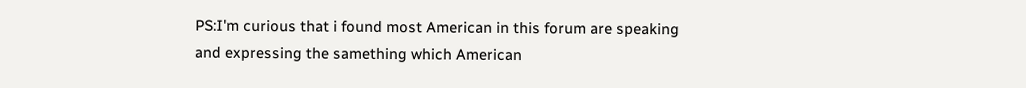PS:I'm curious that i found most American in this forum are speaking and expressing the samething which American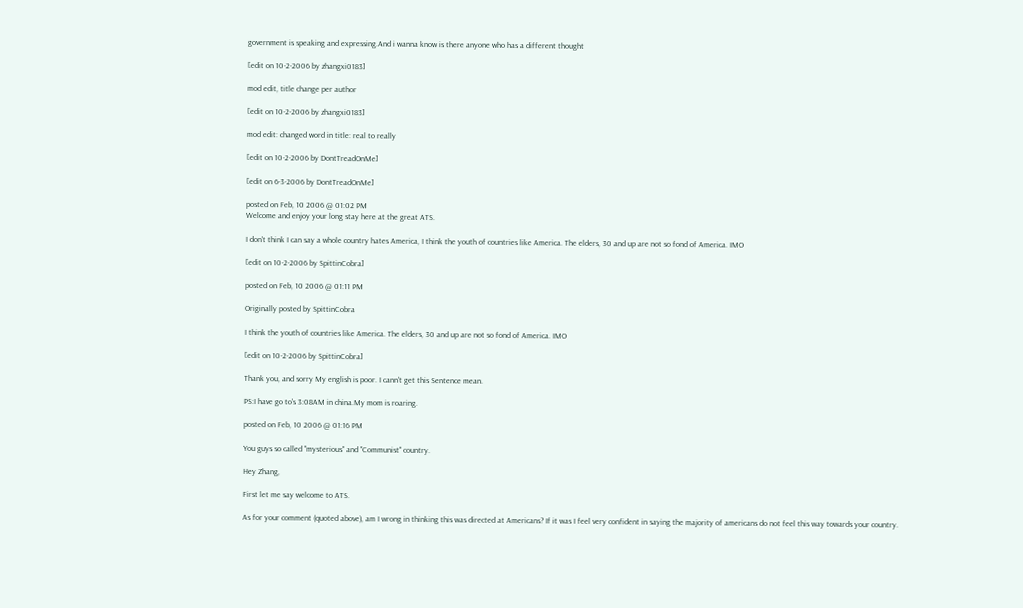government is speaking and expressing.And i wanna know is there anyone who has a different thought

[edit on 10-2-2006 by zhangxi0183]

mod edit, title change per author

[edit on 10-2-2006 by zhangxi0183]

mod edit: changed word in title: real to really

[edit on 10-2-2006 by DontTreadOnMe]

[edit on 6-3-2006 by DontTreadOnMe]

posted on Feb, 10 2006 @ 01:02 PM
Welcome and enjoy your long stay here at the great ATS.

I don't think I can say a whole country hates America, I think the youth of countries like America. The elders, 30 and up are not so fond of America. IMO

[edit on 10-2-2006 by SpittinCobra]

posted on Feb, 10 2006 @ 01:11 PM

Originally posted by SpittinCobra

I think the youth of countries like America. The elders, 30 and up are not so fond of America. IMO

[edit on 10-2-2006 by SpittinCobra]

Thank you, and sorry My english is poor. I cann't get this Sentence mean.

PS:I have go to's 3:08AM in china.My mom is roaring.

posted on Feb, 10 2006 @ 01:16 PM

You guys so called "mysterious" and "Communist" country.

Hey Zhang,

First let me say welcome to ATS.

As for your comment (quoted above), am I wrong in thinking this was directed at Americans? If it was I feel very confident in saying the majority of americans do not feel this way towards your country.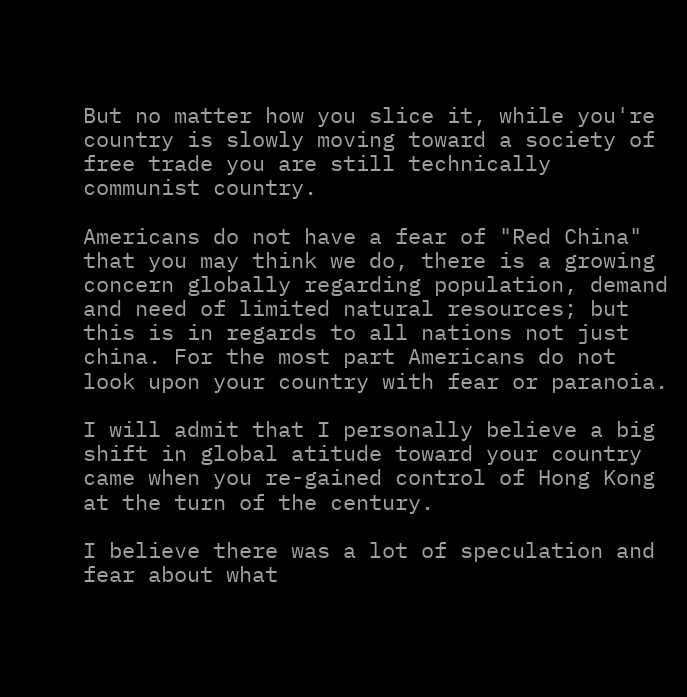But no matter how you slice it, while you're country is slowly moving toward a society of free trade you are still technically communist country.

Americans do not have a fear of "Red China" that you may think we do, there is a growing concern globally regarding population, demand and need of limited natural resources; but this is in regards to all nations not just china. For the most part Americans do not look upon your country with fear or paranoia.

I will admit that I personally believe a big shift in global atitude toward your country came when you re-gained control of Hong Kong at the turn of the century.

I believe there was a lot of speculation and fear about what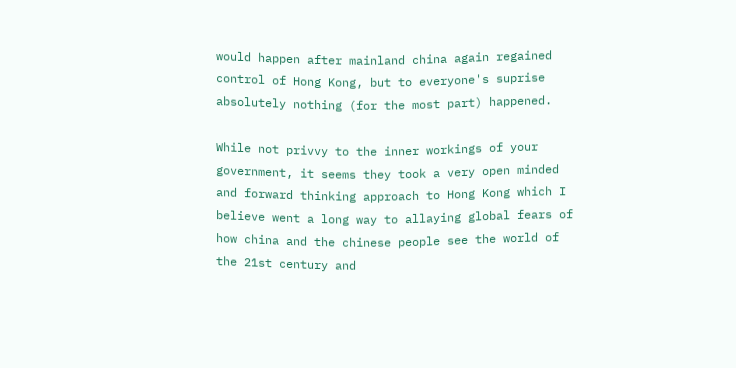would happen after mainland china again regained control of Hong Kong, but to everyone's suprise absolutely nothing (for the most part) happened.

While not privvy to the inner workings of your government, it seems they took a very open minded and forward thinking approach to Hong Kong which I believe went a long way to allaying global fears of how china and the chinese people see the world of the 21st century and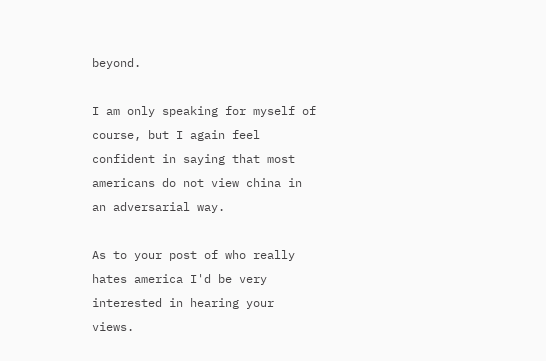beyond.

I am only speaking for myself of course, but I again feel confident in saying that most americans do not view china in an adversarial way.

As to your post of who really hates america I'd be very interested in hearing your views.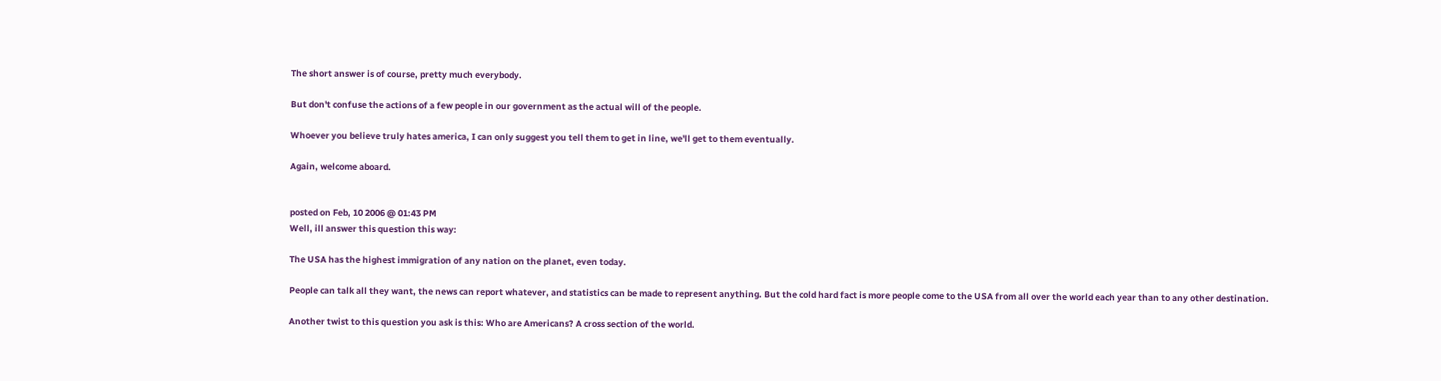The short answer is of course, pretty much everybody.

But don't confuse the actions of a few people in our government as the actual will of the people.

Whoever you believe truly hates america, I can only suggest you tell them to get in line, we'll get to them eventually.

Again, welcome aboard.


posted on Feb, 10 2006 @ 01:43 PM
Well, ill answer this question this way:

The USA has the highest immigration of any nation on the planet, even today.

People can talk all they want, the news can report whatever, and statistics can be made to represent anything. But the cold hard fact is more people come to the USA from all over the world each year than to any other destination.

Another twist to this question you ask is this: Who are Americans? A cross section of the world.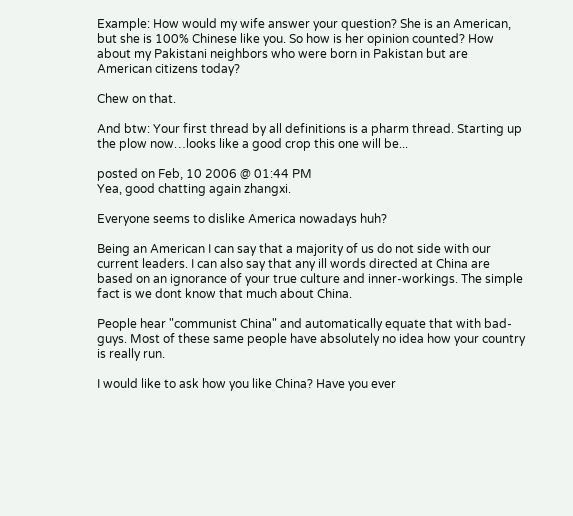Example: How would my wife answer your question? She is an American, but she is 100% Chinese like you. So how is her opinion counted? How about my Pakistani neighbors who were born in Pakistan but are American citizens today?

Chew on that.

And btw: Your first thread by all definitions is a pharm thread. Starting up the plow now…looks like a good crop this one will be...

posted on Feb, 10 2006 @ 01:44 PM
Yea, good chatting again zhangxi.

Everyone seems to dislike America nowadays huh?

Being an American I can say that a majority of us do not side with our current leaders. I can also say that any ill words directed at China are based on an ignorance of your true culture and inner-workings. The simple fact is we dont know that much about China.

People hear "communist China" and automatically equate that with bad-guys. Most of these same people have absolutely no idea how your country is really run.

I would like to ask how you like China? Have you ever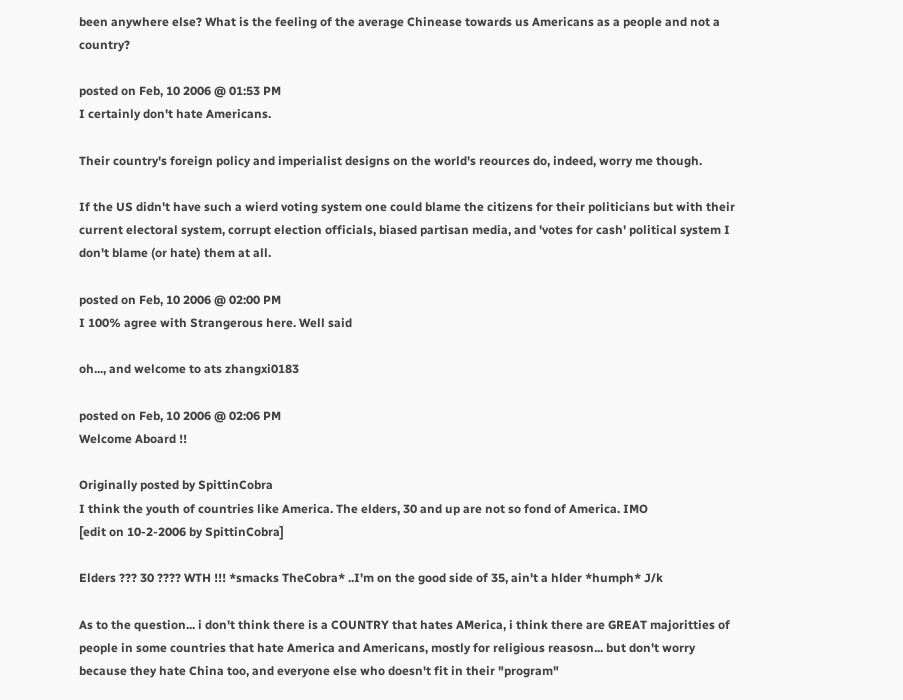been anywhere else? What is the feeling of the average Chinease towards us Americans as a people and not a country?

posted on Feb, 10 2006 @ 01:53 PM
I certainly don't hate Americans.

Their country's foreign policy and imperialist designs on the world's reources do, indeed, worry me though.

If the US didn't have such a wierd voting system one could blame the citizens for their politicians but with their current electoral system, corrupt election officials, biased partisan media, and 'votes for cash' political system I don't blame (or hate) them at all.

posted on Feb, 10 2006 @ 02:00 PM
I 100% agree with Strangerous here. Well said

oh..., and welcome to ats zhangxi0183

posted on Feb, 10 2006 @ 02:06 PM
Welcome Aboard !!

Originally posted by SpittinCobra
I think the youth of countries like America. The elders, 30 and up are not so fond of America. IMO
[edit on 10-2-2006 by SpittinCobra]

Elders ??? 30 ???? WTH !!! *smacks TheCobra* ..I'm on the good side of 35, ain't a hlder *humph* J/k

As to the question... i don't think there is a COUNTRY that hates AMerica, i think there are GREAT majoritties of people in some countries that hate America and Americans, mostly for religious reasosn... but don't worry because they hate China too, and everyone else who doesn't fit in their "program"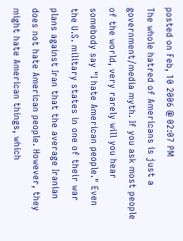posted on Feb, 10 2006 @ 02:07 PM
The whole hatred of Americans is just a government/media myth. If you ask most people of the world, very rarely will you hear somebody say "I hate American people." Even the U.S. military states in one of their war plans against Iran that the average Iranian does not hate American people. However, they might hate American things, which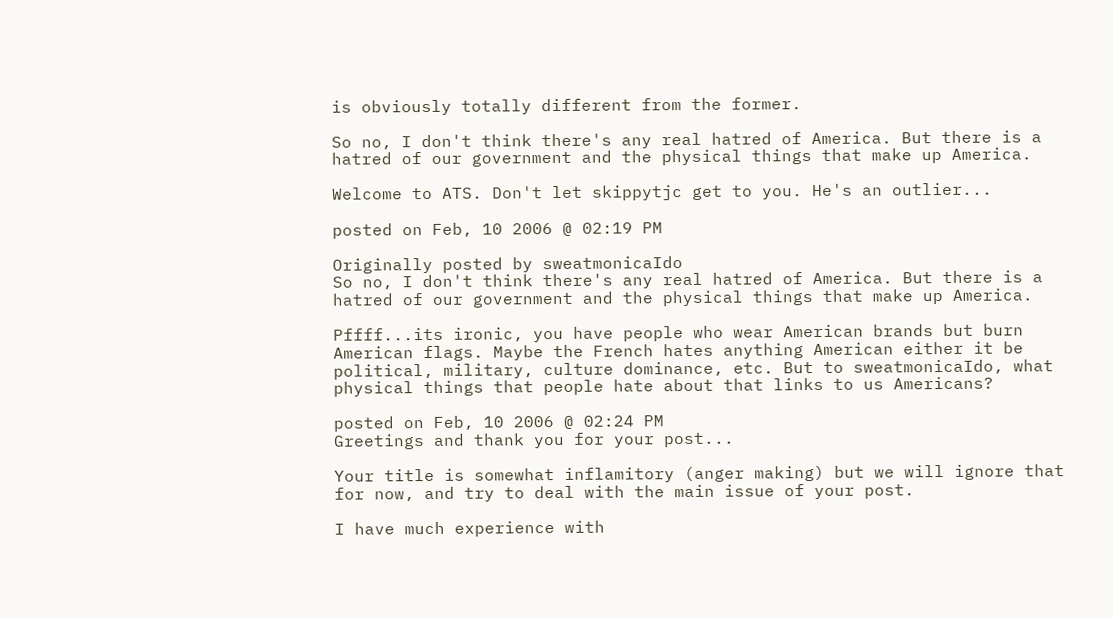is obviously totally different from the former.

So no, I don't think there's any real hatred of America. But there is a hatred of our government and the physical things that make up America.

Welcome to ATS. Don't let skippytjc get to you. He's an outlier...

posted on Feb, 10 2006 @ 02:19 PM

Originally posted by sweatmonicaIdo
So no, I don't think there's any real hatred of America. But there is a hatred of our government and the physical things that make up America.

Pffff...its ironic, you have people who wear American brands but burn American flags. Maybe the French hates anything American either it be political, military, culture dominance, etc. But to sweatmonicaIdo, what physical things that people hate about that links to us Americans?

posted on Feb, 10 2006 @ 02:24 PM
Greetings and thank you for your post...

Your title is somewhat inflamitory (anger making) but we will ignore that for now, and try to deal with the main issue of your post.

I have much experience with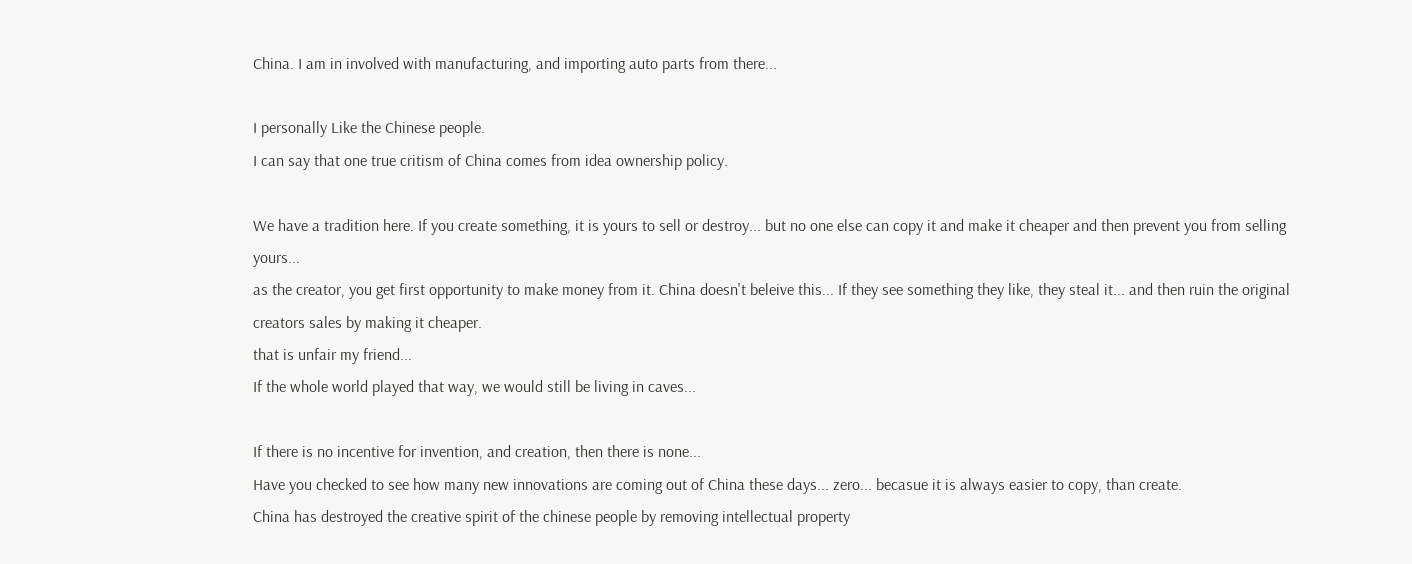China. I am in involved with manufacturing, and importing auto parts from there...

I personally Like the Chinese people.
I can say that one true critism of China comes from idea ownership policy.

We have a tradition here. If you create something, it is yours to sell or destroy... but no one else can copy it and make it cheaper and then prevent you from selling yours...
as the creator, you get first opportunity to make money from it. China doesn't beleive this... If they see something they like, they steal it... and then ruin the original creators sales by making it cheaper.
that is unfair my friend...
If the whole world played that way, we would still be living in caves...

If there is no incentive for invention, and creation, then there is none...
Have you checked to see how many new innovations are coming out of China these days... zero... becasue it is always easier to copy, than create.
China has destroyed the creative spirit of the chinese people by removing intellectual property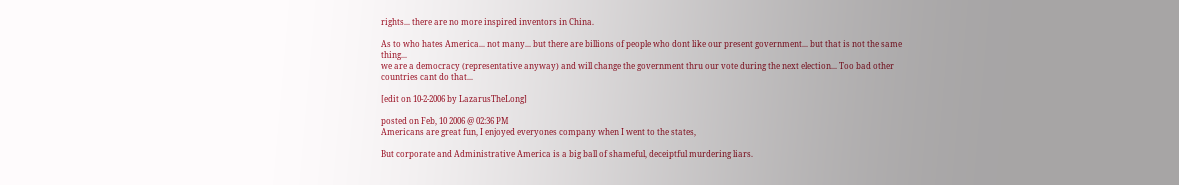rights... there are no more inspired inventors in China.

As to who hates America... not many... but there are billions of people who dont like our present government... but that is not the same thing...
we are a democracy (representative anyway) and will change the government thru our vote during the next election... Too bad other countries cant do that...

[edit on 10-2-2006 by LazarusTheLong]

posted on Feb, 10 2006 @ 02:36 PM
Americans are great fun, I enjoyed everyones company when I went to the states,

But corporate and Administrative America is a big ball of shameful, deceiptful murdering liars.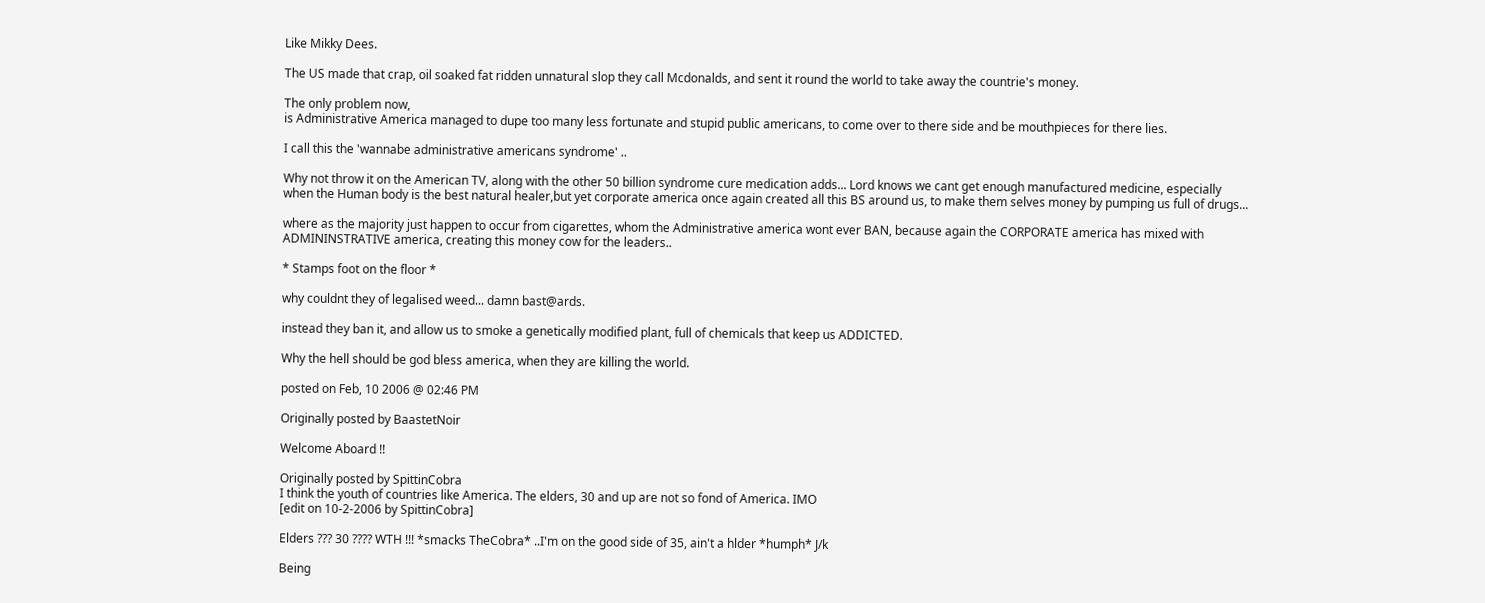Like Mikky Dees.

The US made that crap, oil soaked fat ridden unnatural slop they call Mcdonalds, and sent it round the world to take away the countrie's money.

The only problem now,
is Administrative America managed to dupe too many less fortunate and stupid public americans, to come over to there side and be mouthpieces for there lies.

I call this the 'wannabe administrative americans syndrome' ..

Why not throw it on the American TV, along with the other 50 billion syndrome cure medication adds... Lord knows we cant get enough manufactured medicine, especially when the Human body is the best natural healer,but yet corporate america once again created all this BS around us, to make them selves money by pumping us full of drugs...

where as the majority just happen to occur from cigarettes, whom the Administrative america wont ever BAN, because again the CORPORATE america has mixed with ADMININSTRATIVE america, creating this money cow for the leaders..

* Stamps foot on the floor *

why couldnt they of legalised weed... damn bast@ards.

instead they ban it, and allow us to smoke a genetically modified plant, full of chemicals that keep us ADDICTED.

Why the hell should be god bless america, when they are killing the world.

posted on Feb, 10 2006 @ 02:46 PM

Originally posted by BaastetNoir

Welcome Aboard !!

Originally posted by SpittinCobra
I think the youth of countries like America. The elders, 30 and up are not so fond of America. IMO
[edit on 10-2-2006 by SpittinCobra]

Elders ??? 30 ???? WTH !!! *smacks TheCobra* ..I'm on the good side of 35, ain't a hlder *humph* J/k

Being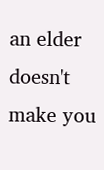an elder doesn't make you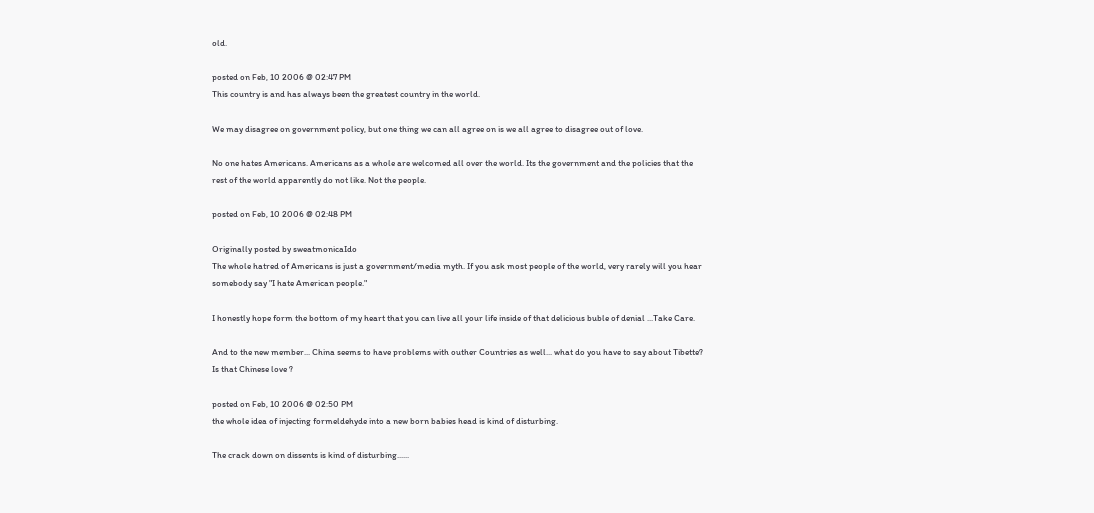old.

posted on Feb, 10 2006 @ 02:47 PM
This country is and has always been the greatest country in the world.

We may disagree on government policy, but one thing we can all agree on is we all agree to disagree out of love.

No one hates Americans. Americans as a whole are welcomed all over the world. Its the government and the policies that the rest of the world apparently do not like. Not the people.

posted on Feb, 10 2006 @ 02:48 PM

Originally posted by sweatmonicaIdo
The whole hatred of Americans is just a government/media myth. If you ask most people of the world, very rarely will you hear somebody say "I hate American people."

I honestly hope form the bottom of my heart that you can live all your life inside of that delicious buble of denial ...Take Care.

And to the new member... China seems to have problems with outher Countries as well... what do you have to say about Tibette? Is that Chinese love ?

posted on Feb, 10 2006 @ 02:50 PM
the whole idea of injecting formeldehyde into a new born babies head is kind of disturbing.

The crack down on dissents is kind of disturbing......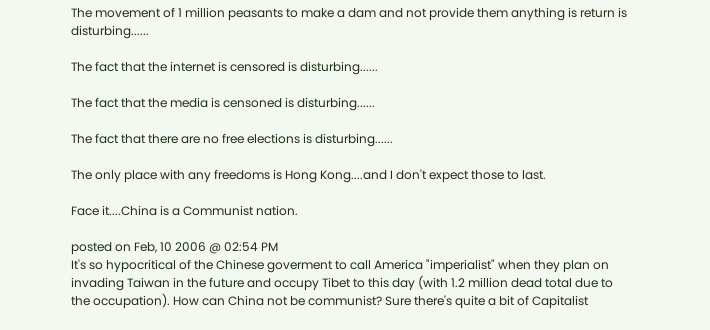The movement of 1 million peasants to make a dam and not provide them anything is return is disturbing......

The fact that the internet is censored is disturbing......

The fact that the media is censoned is disturbing......

The fact that there are no free elections is disturbing......

The only place with any freedoms is Hong Kong....and I don't expect those to last.

Face it....China is a Communist nation.

posted on Feb, 10 2006 @ 02:54 PM
It's so hypocritical of the Chinese goverment to call America "imperialist" when they plan on invading Taiwan in the future and occupy Tibet to this day (with 1.2 million dead total due to the occupation). How can China not be communist? Sure there's quite a bit of Capitalist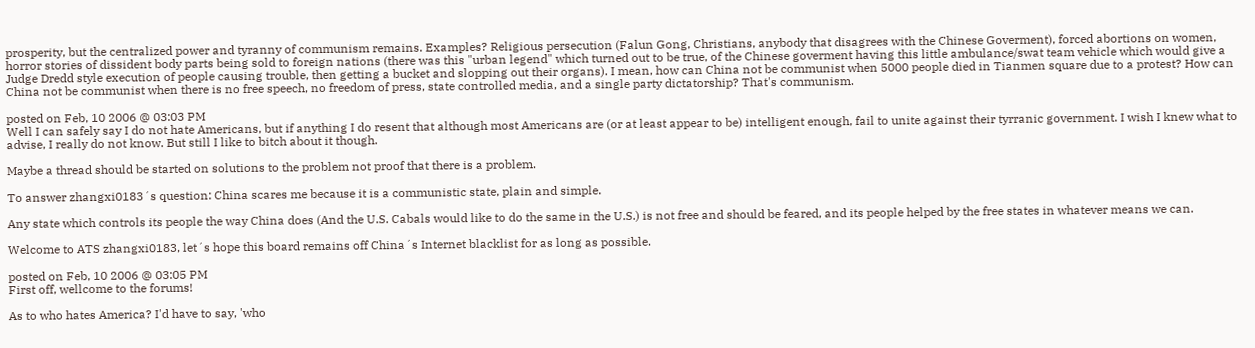prosperity, but the centralized power and tyranny of communism remains. Examples? Religious persecution (Falun Gong, Christians, anybody that disagrees with the Chinese Goverment), forced abortions on women, horror stories of dissident body parts being sold to foreign nations (there was this "urban legend" which turned out to be true, of the Chinese goverment having this little ambulance/swat team vehicle which would give a Judge Dredd style execution of people causing trouble, then getting a bucket and slopping out their organs). I mean, how can China not be communist when 5000 people died in Tianmen square due to a protest? How can China not be communist when there is no free speech, no freedom of press, state controlled media, and a single party dictatorship? That's communism.

posted on Feb, 10 2006 @ 03:03 PM
Well I can safely say I do not hate Americans, but if anything I do resent that although most Americans are (or at least appear to be) intelligent enough, fail to unite against their tyrranic government. I wish I knew what to advise, I really do not know. But still I like to bitch about it though.

Maybe a thread should be started on solutions to the problem not proof that there is a problem.

To answer zhangxi0183´s question: China scares me because it is a communistic state, plain and simple.

Any state which controls its people the way China does (And the U.S. Cabals would like to do the same in the U.S.) is not free and should be feared, and its people helped by the free states in whatever means we can.

Welcome to ATS zhangxi0183, let´s hope this board remains off China´s Internet blacklist for as long as possible.

posted on Feb, 10 2006 @ 03:05 PM
First off, wellcome to the forums!

As to who hates America? I'd have to say, 'who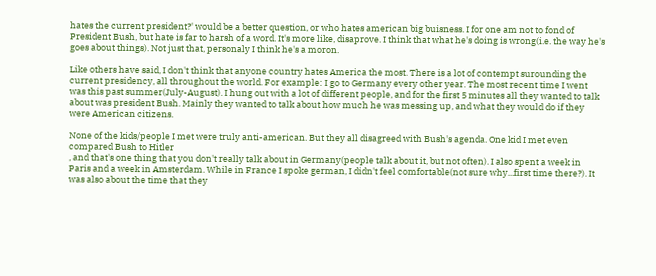hates the current president?' would be a better question, or who hates american big buisness. I for one am not to fond of President Bush, but hate is far to harsh of a word. It's more like, disaprove. I think that what he's doing is wrong(i.e. the way he's goes about things). Not just that, personaly I think he's a moron.

Like others have said, I don't think that anyone country hates America the most. There is a lot of contempt surounding the current presidency, all throughout the world. For example: I go to Germany every other year. The most recent time I went was this past summer(July-August). I hung out with a lot of different people, and for the first 5 minutes all they wanted to talk about was president Bush. Mainly they wanted to talk about how much he was messing up, and what they would do if they were American citizens.

None of the kids/people I met were truly anti-american. But they all disagreed with Bush's agenda. One kid I met even compared Bush to Hitler
, and that's one thing that you don't really talk about in Germany(people talk about it, but not often). I also spent a week in Paris and a week in Amsterdam. While in France I spoke german, I didn't feel comfortable(not sure why...first time there?). It was also about the time that they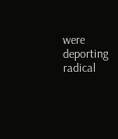were deporting radical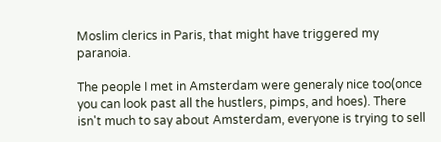Moslim clerics in Paris, that might have triggered my paranoia.

The people I met in Amsterdam were generaly nice too(once you can look past all the hustlers, pimps, and hoes). There isn't much to say about Amsterdam, everyone is trying to sell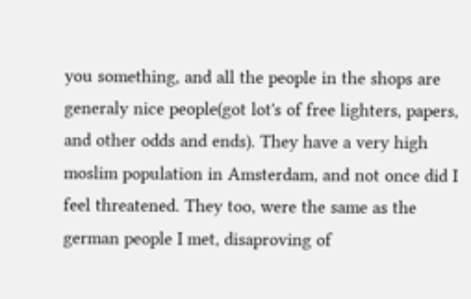you something, and all the people in the shops are generaly nice people(got lot's of free lighters, papers, and other odds and ends). They have a very high moslim population in Amsterdam, and not once did I feel threatened. They too, were the same as the german people I met, disaproving of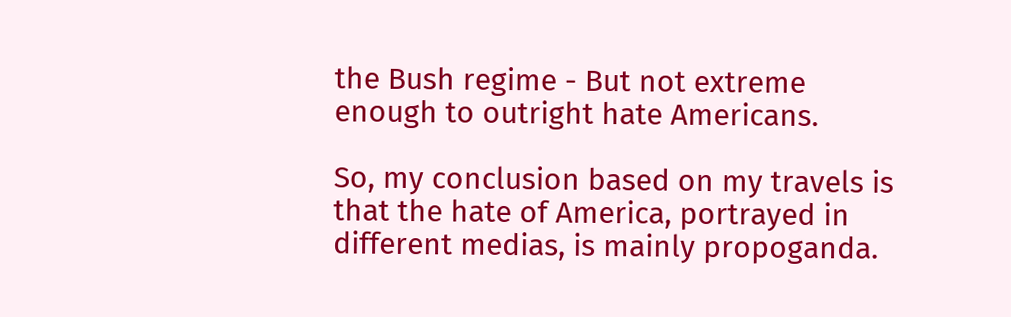the Bush regime - But not extreme enough to outright hate Americans.

So, my conclusion based on my travels is that the hate of America, portrayed in different medias, is mainly propoganda.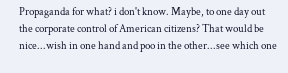Propaganda for what? i don't know. Maybe, to one day out the corporate control of American citizens? That would be nice...wish in one hand and poo in the other...see which one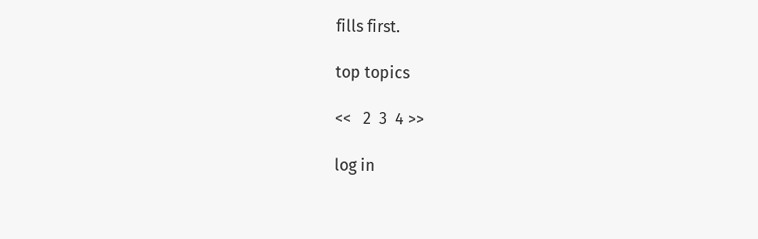fills first.

top topics

<<   2  3  4 >>

log in